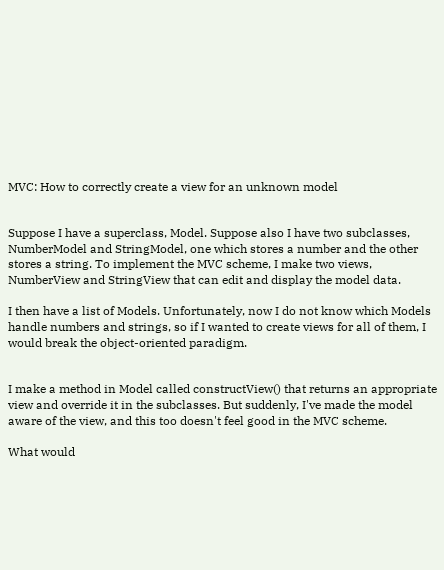MVC: How to correctly create a view for an unknown model


Suppose I have a superclass, Model. Suppose also I have two subclasses, NumberModel and StringModel, one which stores a number and the other stores a string. To implement the MVC scheme, I make two views, NumberView and StringView that can edit and display the model data.

I then have a list of Models. Unfortunately, now I do not know which Models handle numbers and strings, so if I wanted to create views for all of them, I would break the object-oriented paradigm.


I make a method in Model called constructView() that returns an appropriate view and override it in the subclasses. But suddenly, I've made the model aware of the view, and this too doesn't feel good in the MVC scheme.

What would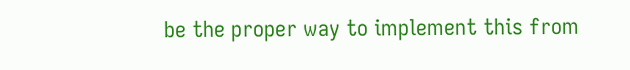be the proper way to implement this from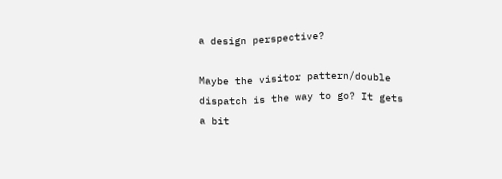a design perspective?

Maybe the visitor pattern/double dispatch is the way to go? It gets a bit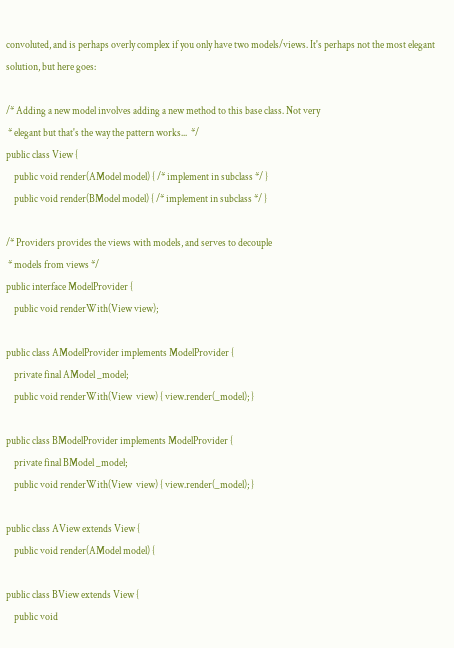convoluted, and is perhaps overly complex if you only have two models/views. It's perhaps not the most elegant solution, but here goes:

/* Adding a new model involves adding a new method to this base class. Not very
 * elegant but that's the way the pattern works...  */
public class View {
    public void render(AModel model) { /* implement in subclass */ }
    public void render(BModel model) { /* implement in subclass */ }

/* Providers provides the views with models, and serves to decouple
 * models from views */
public interface ModelProvider {
    public void renderWith(View view);

public class AModelProvider implements ModelProvider {
    private final AModel _model;
    public void renderWith(View  view) { view.render(_model); }

public class BModelProvider implements ModelProvider {
    private final BModel _model;
    public void renderWith(View  view) { view.render(_model); }

public class AView extends View {
    public void render(AModel model) {

public class BView extends View {
    public void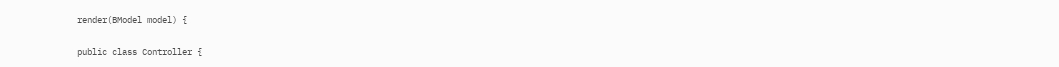render(BModel model) {

public class Controller {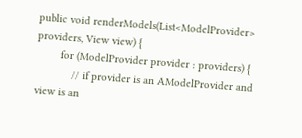public void renderModels(List<ModelProvider> providers, View view) {
        for (ModelProvider provider : providers) {
            // if provider is an AModelProvider and view is an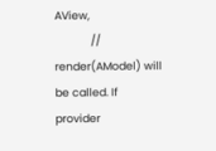AView,
            // render(AModel) will be called. If provider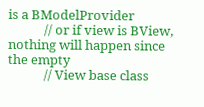is a BModelProvider
            // or if view is BView, nothing will happen since the empty
            // View base class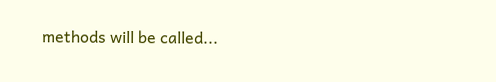methods will be called...